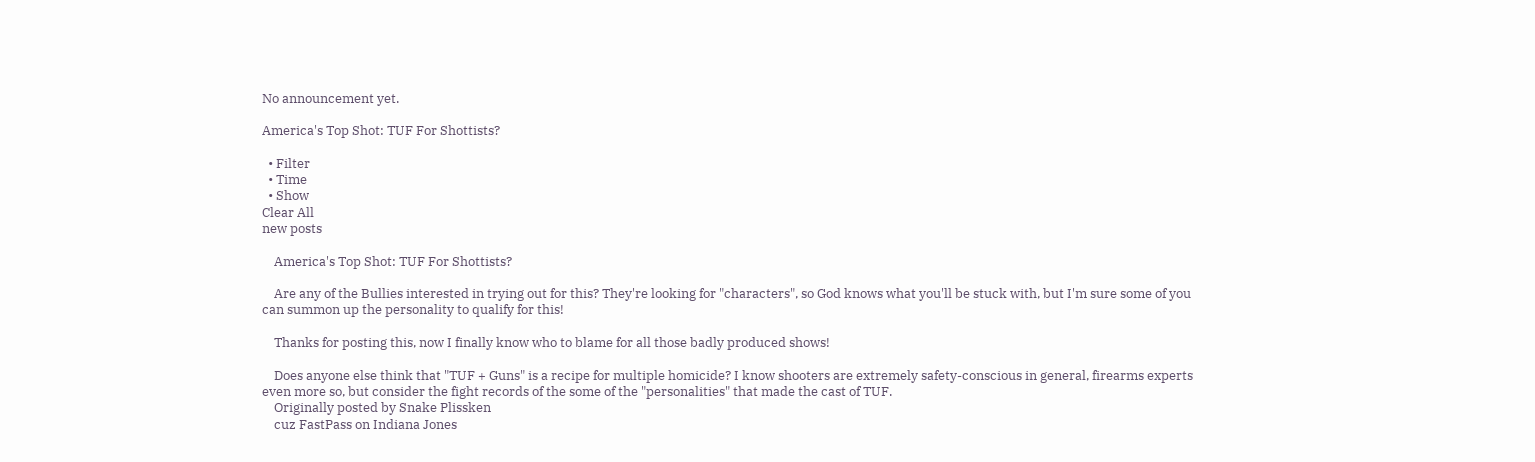No announcement yet.

America's Top Shot: TUF For Shottists?

  • Filter
  • Time
  • Show
Clear All
new posts

    America's Top Shot: TUF For Shottists?

    Are any of the Bullies interested in trying out for this? They're looking for "characters", so God knows what you'll be stuck with, but I'm sure some of you can summon up the personality to qualify for this!

    Thanks for posting this, now I finally know who to blame for all those badly produced shows!

    Does anyone else think that "TUF + Guns" is a recipe for multiple homicide? I know shooters are extremely safety-conscious in general, firearms experts even more so, but consider the fight records of the some of the "personalities" that made the cast of TUF.
    Originally posted by Snake Plissken
    cuz FastPass on Indiana Jones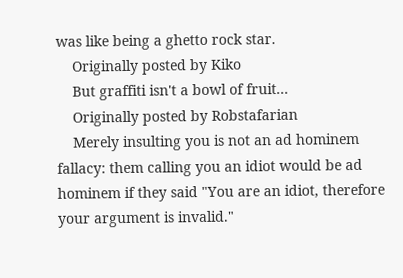was like being a ghetto rock star.
    Originally posted by Kiko
    But graffiti isn't a bowl of fruit...
    Originally posted by Robstafarian
    Merely insulting you is not an ad hominem fallacy: them calling you an idiot would be ad hominem if they said "You are an idiot, therefore your argument is invalid."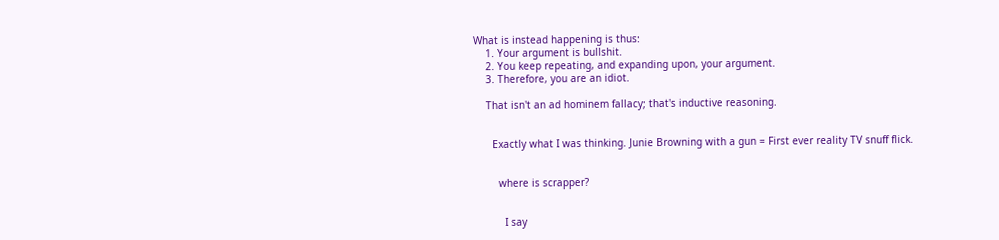What is instead happening is thus:
    1. Your argument is bullshit.
    2. You keep repeating, and expanding upon, your argument.
    3. Therefore, you are an idiot.

    That isn't an ad hominem fallacy; that's inductive reasoning.


      Exactly what I was thinking. Junie Browning with a gun = First ever reality TV snuff flick.


        where is scrapper?


          I say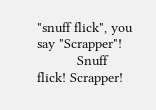"snuff flick", you say "Scrapper"!
          Snuff flick! Scrapper!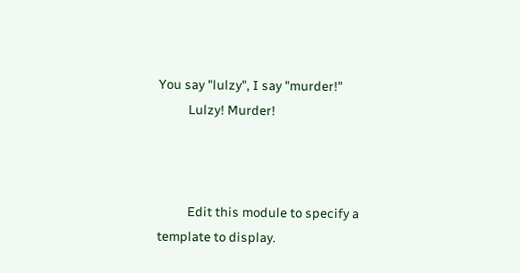You say "lulzy", I say "murder!"
          Lulzy! Murder!



          Edit this module to specify a template to display.